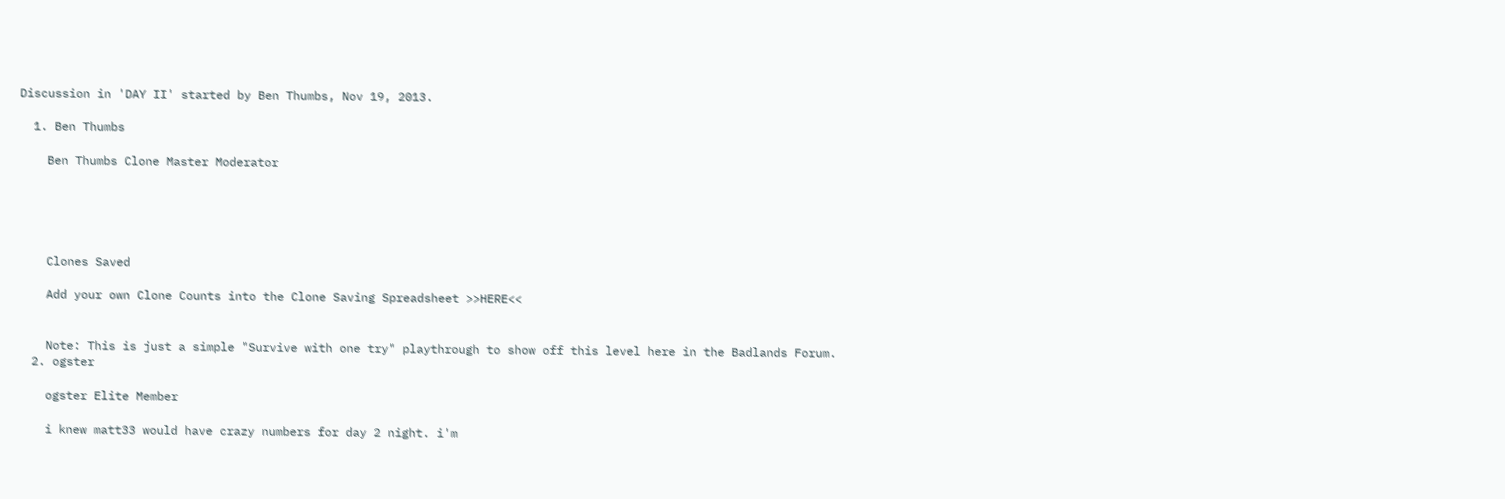Discussion in 'DAY II' started by Ben Thumbs, Nov 19, 2013.

  1. Ben Thumbs

    Ben Thumbs Clone Master Moderator





    Clones Saved

    Add your own Clone Counts into the Clone Saving Spreadsheet >>HERE<<


    Note: This is just a simple "Survive with one try" playthrough to show off this level here in the Badlands Forum.
  2. ogster

    ogster Elite Member

    i knew matt33 would have crazy numbers for day 2 night. i'm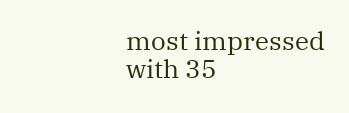most impressed with 35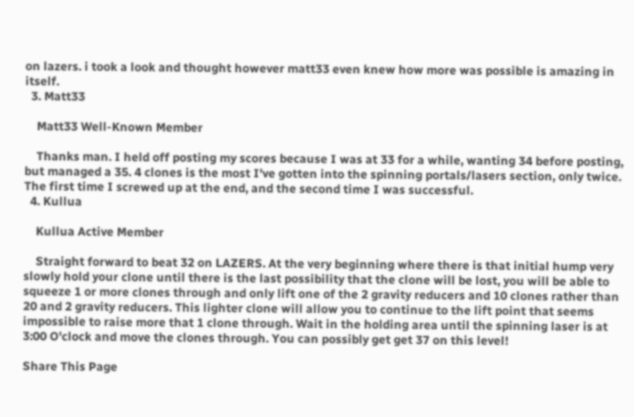on lazers. i took a look and thought however matt33 even knew how more was possible is amazing in itself.
  3. Matt33

    Matt33 Well-Known Member

    Thanks man. I held off posting my scores because I was at 33 for a while, wanting 34 before posting, but managed a 35. 4 clones is the most I've gotten into the spinning portals/lasers section, only twice. The first time I screwed up at the end, and the second time I was successful.
  4. Kullua

    Kullua Active Member

    Straight forward to beat 32 on LAZERS. At the very beginning where there is that initial hump very slowly hold your clone until there is the last possibility that the clone will be lost, you will be able to squeeze 1 or more clones through and only lift one of the 2 gravity reducers and 10 clones rather than 20 and 2 gravity reducers. This lighter clone will allow you to continue to the lift point that seems impossible to raise more that 1 clone through. Wait in the holding area until the spinning laser is at 3:00 O'clock and move the clones through. You can possibly get get 37 on this level!

Share This Page